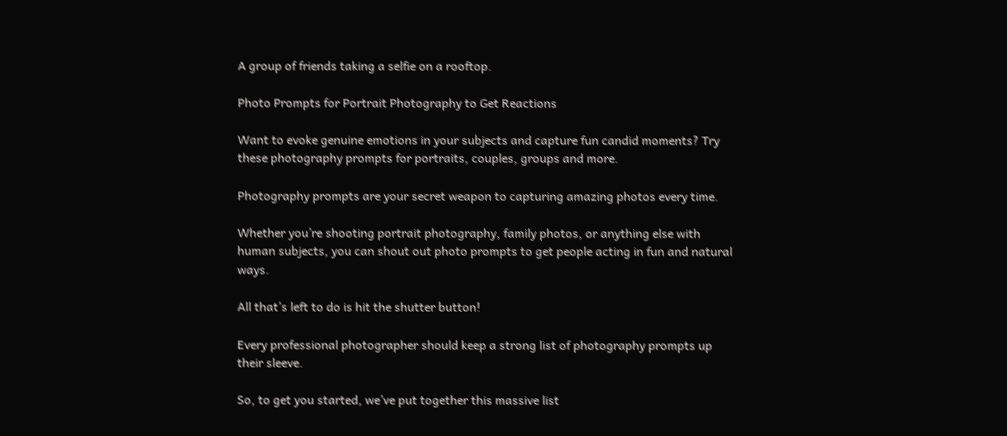A group of friends taking a selfie on a rooftop.

Photo Prompts for Portrait Photography to Get Reactions

Want to evoke genuine emotions in your subjects and capture fun candid moments? Try these photography prompts for portraits, couples, groups and more.

Photography prompts are your secret weapon to capturing amazing photos every time.

Whether you’re shooting portrait photography, family photos, or anything else with human subjects, you can shout out photo prompts to get people acting in fun and natural ways.

All that’s left to do is hit the shutter button!

Every professional photographer should keep a strong list of photography prompts up their sleeve.

So, to get you started, we’ve put together this massive list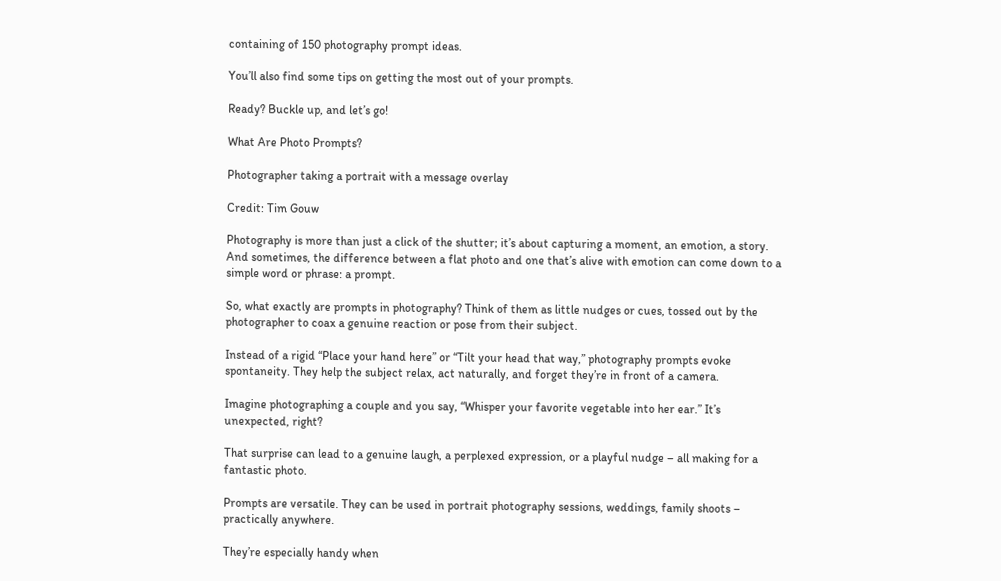containing of 150 photography prompt ideas.

You’ll also find some tips on getting the most out of your prompts.

Ready? Buckle up, and let’s go!

What Are Photo Prompts?

Photographer taking a portrait with a message overlay

Credit: Tim Gouw

Photography is more than just a click of the shutter; it’s about capturing a moment, an emotion, a story. And sometimes, the difference between a flat photo and one that’s alive with emotion can come down to a simple word or phrase: a prompt.

So, what exactly are prompts in photography? Think of them as little nudges or cues, tossed out by the photographer to coax a genuine reaction or pose from their subject.

Instead of a rigid “Place your hand here” or “Tilt your head that way,” photography prompts evoke spontaneity. They help the subject relax, act naturally, and forget they’re in front of a camera.

Imagine photographing a couple and you say, “Whisper your favorite vegetable into her ear.” It’s unexpected, right?

That surprise can lead to a genuine laugh, a perplexed expression, or a playful nudge – all making for a fantastic photo.

Prompts are versatile. They can be used in portrait photography sessions, weddings, family shoots – practically anywhere.

They’re especially handy when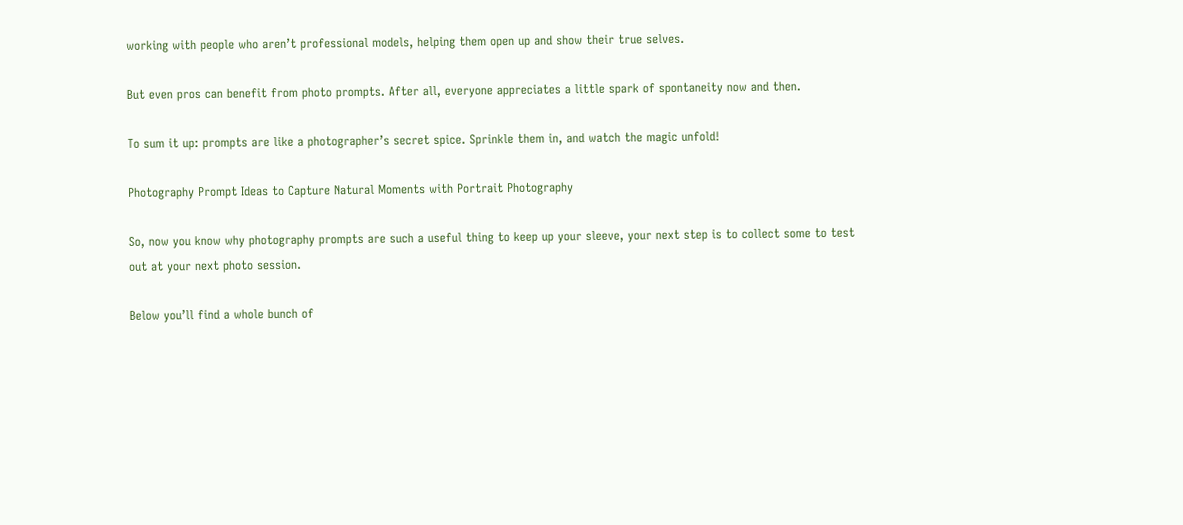working with people who aren’t professional models, helping them open up and show their true selves.

But even pros can benefit from photo prompts. After all, everyone appreciates a little spark of spontaneity now and then.

To sum it up: prompts are like a photographer’s secret spice. Sprinkle them in, and watch the magic unfold!

Photography Prompt Ideas to Capture Natural Moments with Portrait Photography

So, now you know why photography prompts are such a useful thing to keep up your sleeve, your next step is to collect some to test out at your next photo session.

Below you’ll find a whole bunch of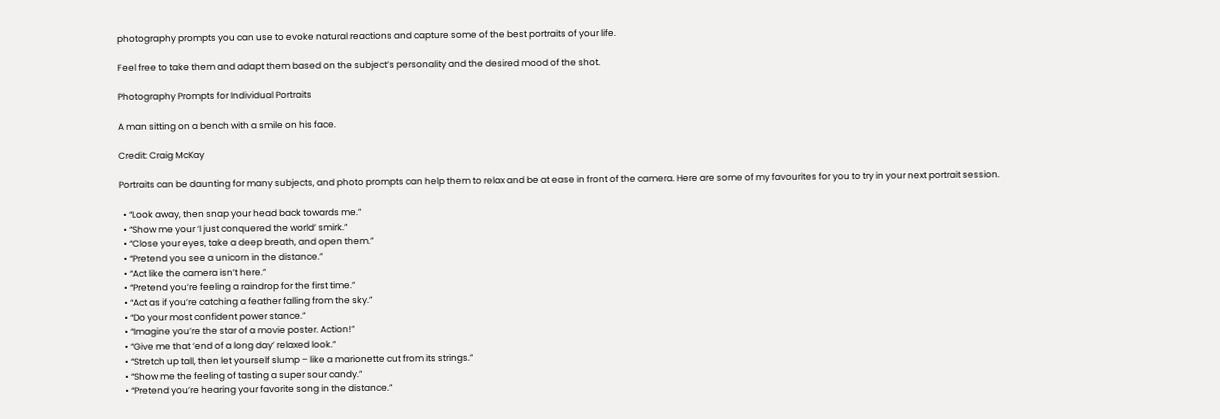photography prompts you can use to evoke natural reactions and capture some of the best portraits of your life.

Feel free to take them and adapt them based on the subject’s personality and the desired mood of the shot.

Photography Prompts for Individual Portraits

A man sitting on a bench with a smile on his face.

Credit: Craig McKay

Portraits can be daunting for many subjects, and photo prompts can help them to relax and be at ease in front of the camera. Here are some of my favourites for you to try in your next portrait session.

  • “Look away, then snap your head back towards me.”
  • “Show me your ‘I just conquered the world’ smirk.”
  • “Close your eyes, take a deep breath, and open them.”
  • “Pretend you see a unicorn in the distance.”
  • “Act like the camera isn’t here.”
  • “Pretend you’re feeling a raindrop for the first time.”
  • “Act as if you’re catching a feather falling from the sky.”
  • “Do your most confident power stance.”
  • “Imagine you’re the star of a movie poster. Action!”
  • “Give me that ‘end of a long day’ relaxed look.”
  • “Stretch up tall, then let yourself slump – like a marionette cut from its strings.”
  • “Show me the feeling of tasting a super sour candy.”
  • “Pretend you’re hearing your favorite song in the distance.”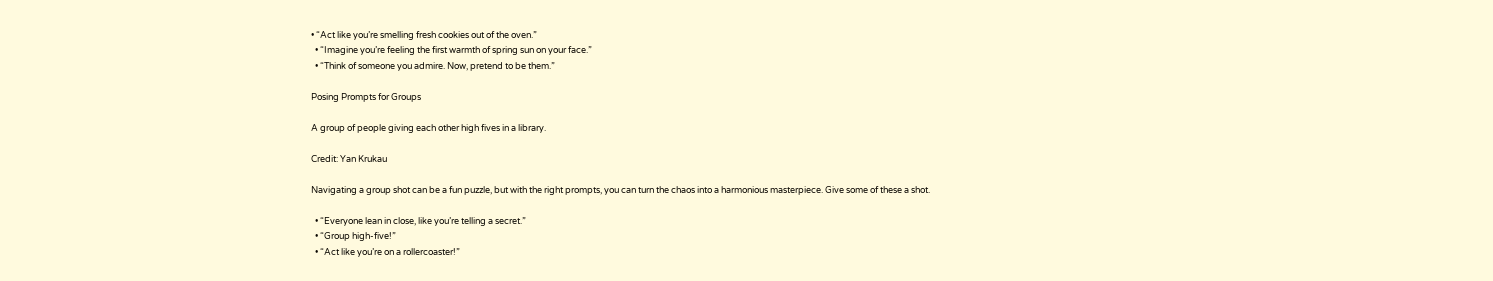• “Act like you’re smelling fresh cookies out of the oven.”
  • “Imagine you’re feeling the first warmth of spring sun on your face.”
  • “Think of someone you admire. Now, pretend to be them.”

Posing Prompts for Groups

A group of people giving each other high fives in a library.

Credit: Yan Krukau

Navigating a group shot can be a fun puzzle, but with the right prompts, you can turn the chaos into a harmonious masterpiece. Give some of these a shot.

  • “Everyone lean in close, like you’re telling a secret.”
  • “Group high-five!”
  • “Act like you’re on a rollercoaster!”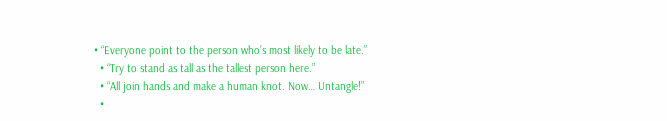• “Everyone point to the person who’s most likely to be late.”
  • “Try to stand as tall as the tallest person here.”
  • “All join hands and make a human knot. Now… Untangle!”
  •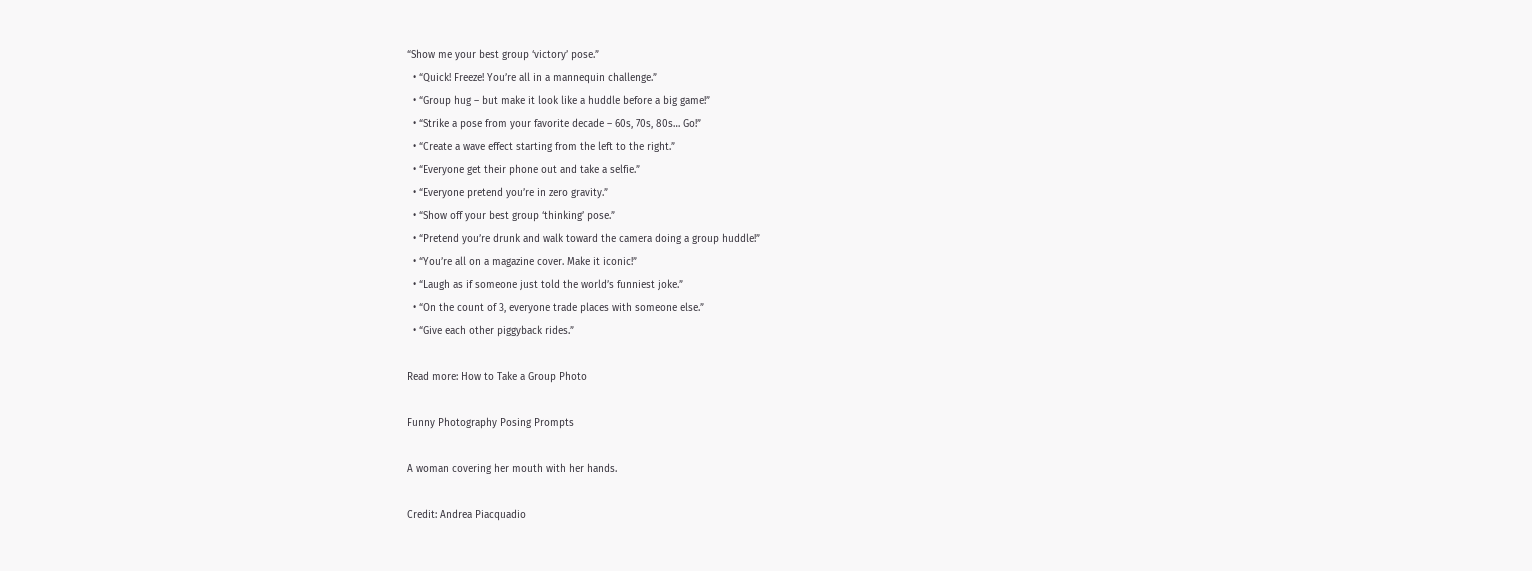“Show me your best group ‘victory’ pose.”
  • “Quick! Freeze! You’re all in a mannequin challenge.”
  • “Group hug – but make it look like a huddle before a big game!”
  • “Strike a pose from your favorite decade – 60s, 70s, 80s… Go!”
  • “Create a wave effect starting from the left to the right.”
  • “Everyone get their phone out and take a selfie.”
  • “Everyone pretend you’re in zero gravity.”
  • “Show off your best group ‘thinking’ pose.”
  • “Pretend you’re drunk and walk toward the camera doing a group huddle!”
  • “You’re all on a magazine cover. Make it iconic!”
  • “Laugh as if someone just told the world’s funniest joke.”
  • “On the count of 3, everyone trade places with someone else.”
  • “Give each other piggyback rides.”

Read more: How to Take a Group Photo

Funny Photography Posing Prompts

A woman covering her mouth with her hands.

Credit: Andrea Piacquadio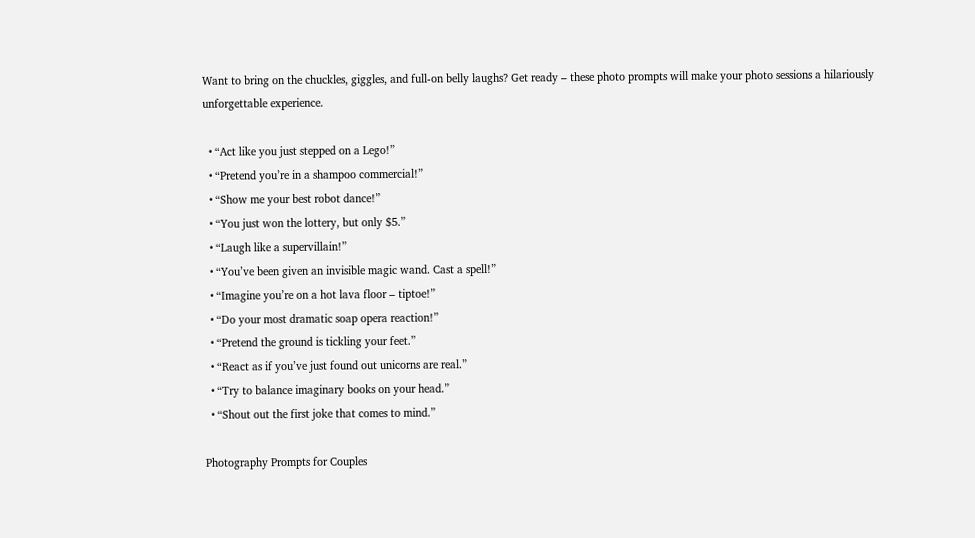Want to bring on the chuckles, giggles, and full-on belly laughs? Get ready – these photo prompts will make your photo sessions a hilariously unforgettable experience.

  • “Act like you just stepped on a Lego!”
  • “Pretend you’re in a shampoo commercial!”
  • “Show me your best robot dance!”
  • “You just won the lottery, but only $5.”
  • “Laugh like a supervillain!”
  • “You’ve been given an invisible magic wand. Cast a spell!”
  • “Imagine you’re on a hot lava floor – tiptoe!”
  • “Do your most dramatic soap opera reaction!”
  • “Pretend the ground is tickling your feet.”
  • “React as if you’ve just found out unicorns are real.”
  • “Try to balance imaginary books on your head.”
  • “Shout out the first joke that comes to mind.”

Photography Prompts for Couples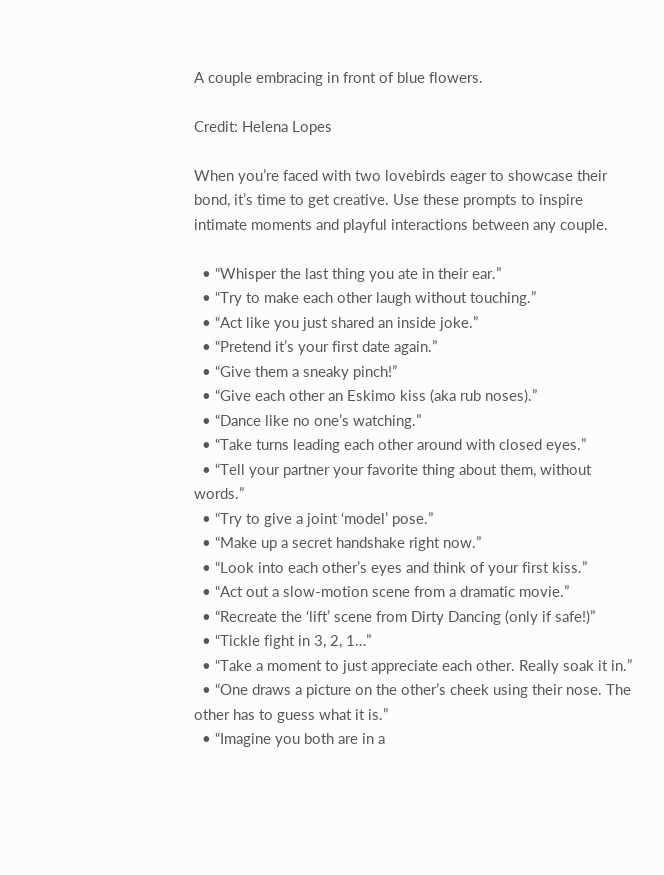A couple embracing in front of blue flowers.

Credit: Helena Lopes

When you’re faced with two lovebirds eager to showcase their bond, it’s time to get creative. Use these prompts to inspire intimate moments and playful interactions between any couple.

  • “Whisper the last thing you ate in their ear.”
  • “Try to make each other laugh without touching.”
  • “Act like you just shared an inside joke.”
  • “Pretend it’s your first date again.”
  • “Give them a sneaky pinch!”
  • “Give each other an Eskimo kiss (aka rub noses).”
  • “Dance like no one’s watching.”
  • “Take turns leading each other around with closed eyes.”
  • “Tell your partner your favorite thing about them, without words.”
  • “Try to give a joint ‘model’ pose.”
  • “Make up a secret handshake right now.”
  • “Look into each other’s eyes and think of your first kiss.”
  • “Act out a slow-motion scene from a dramatic movie.”
  • “Recreate the ‘lift’ scene from Dirty Dancing (only if safe!)”
  • “Tickle fight in 3, 2, 1…”
  • “Take a moment to just appreciate each other. Really soak it in.”
  • “One draws a picture on the other’s cheek using their nose. The other has to guess what it is.”
  • “Imagine you both are in a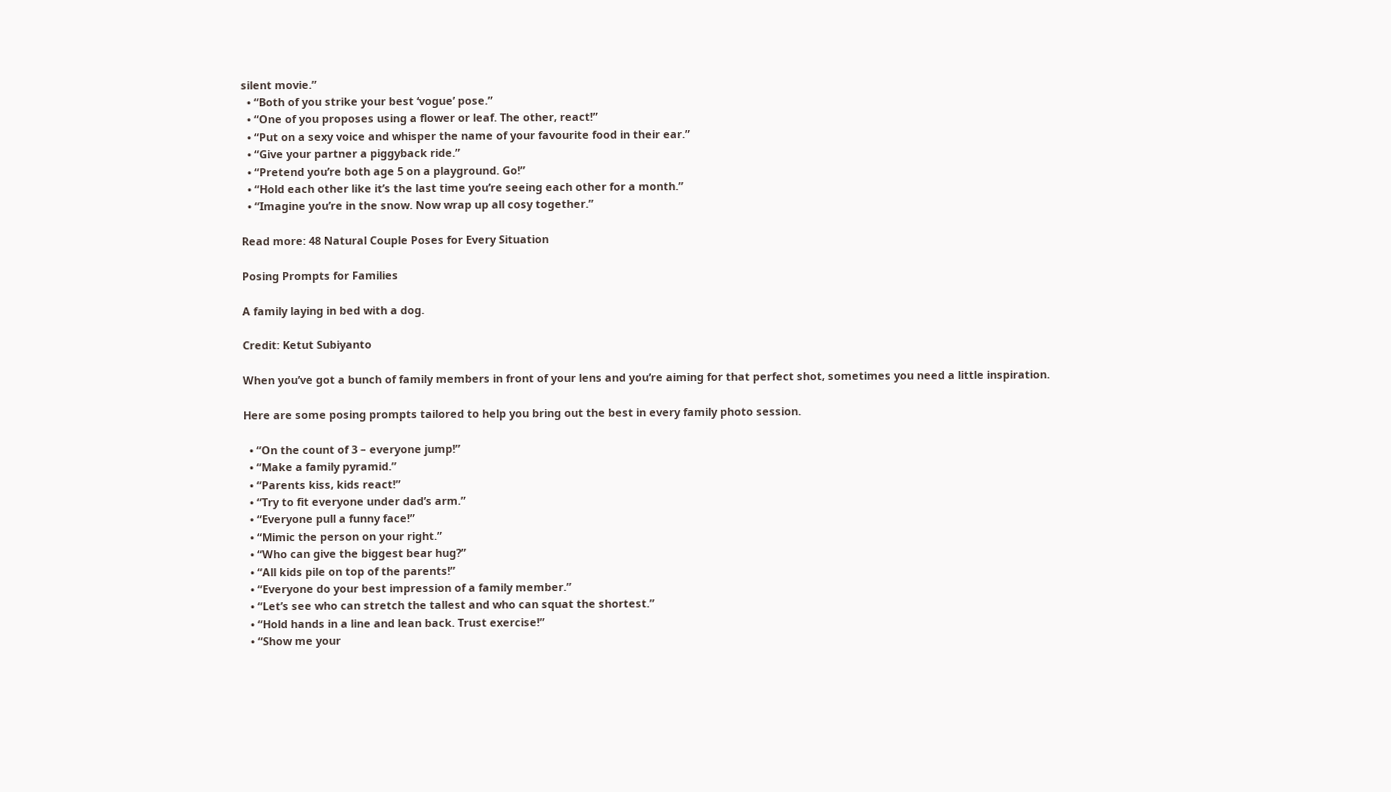silent movie.”
  • “Both of you strike your best ‘vogue’ pose.”
  • “One of you proposes using a flower or leaf. The other, react!”
  • “Put on a sexy voice and whisper the name of your favourite food in their ear.”
  • “Give your partner a piggyback ride.”
  • “Pretend you’re both age 5 on a playground. Go!”
  • “Hold each other like it’s the last time you’re seeing each other for a month.”
  • “Imagine you’re in the snow. Now wrap up all cosy together.”

Read more: 48 Natural Couple Poses for Every Situation

Posing Prompts for Families

A family laying in bed with a dog.

Credit: Ketut Subiyanto

When you’ve got a bunch of family members in front of your lens and you’re aiming for that perfect shot, sometimes you need a little inspiration.

Here are some posing prompts tailored to help you bring out the best in every family photo session.

  • “On the count of 3 – everyone jump!”
  • “Make a family pyramid.”
  • “Parents kiss, kids react!”
  • “Try to fit everyone under dad’s arm.”
  • “Everyone pull a funny face!”
  • “Mimic the person on your right.”
  • “Who can give the biggest bear hug?”
  • “All kids pile on top of the parents!”
  • “Everyone do your best impression of a family member.”
  • “Let’s see who can stretch the tallest and who can squat the shortest.”
  • “Hold hands in a line and lean back. Trust exercise!”
  • “Show me your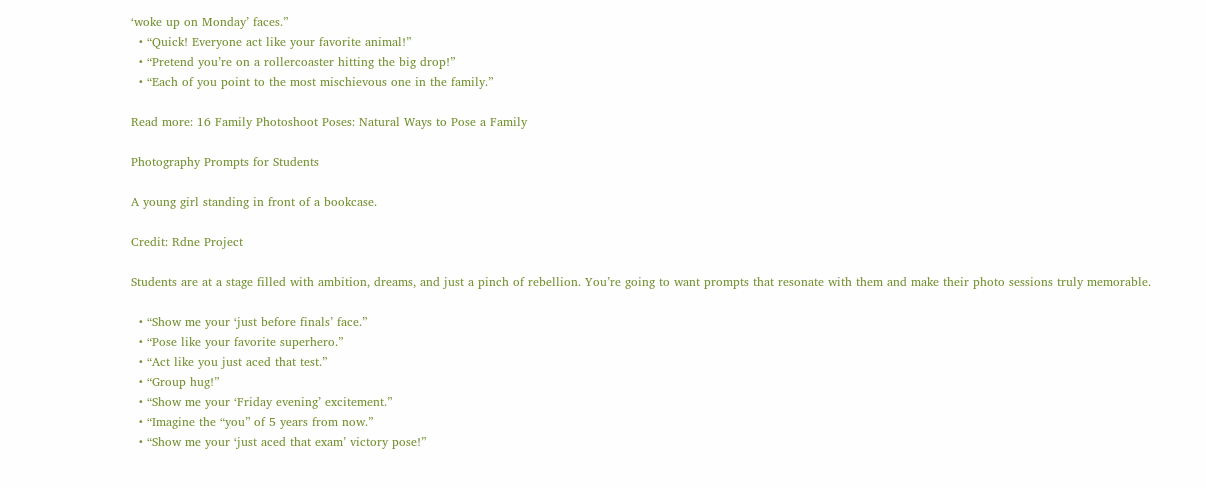‘woke up on Monday’ faces.”
  • “Quick! Everyone act like your favorite animal!”
  • “Pretend you’re on a rollercoaster hitting the big drop!”
  • “Each of you point to the most mischievous one in the family.”

Read more: 16 Family Photoshoot Poses: Natural Ways to Pose a Family

Photography Prompts for Students

A young girl standing in front of a bookcase.

Credit: Rdne Project

Students are at a stage filled with ambition, dreams, and just a pinch of rebellion. You’re going to want prompts that resonate with them and make their photo sessions truly memorable.

  • “Show me your ‘just before finals’ face.”
  • “Pose like your favorite superhero.”
  • “Act like you just aced that test.”
  • “Group hug!”
  • “Show me your ‘Friday evening’ excitement.”
  • “Imagine the “you” of 5 years from now.”
  • “Show me your ‘just aced that exam’ victory pose!”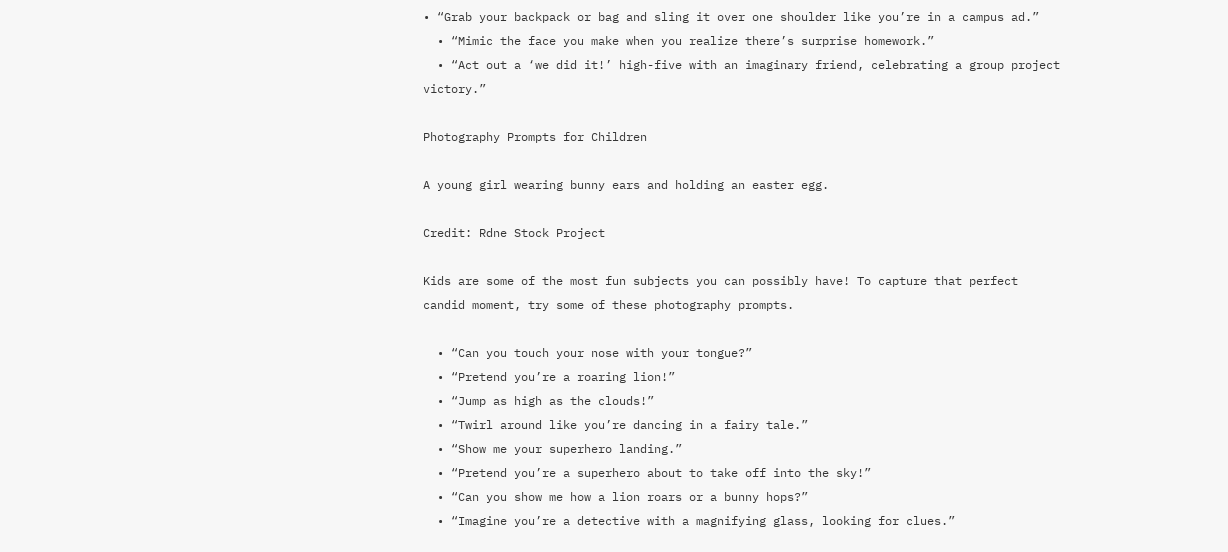• “Grab your backpack or bag and sling it over one shoulder like you’re in a campus ad.”
  • “Mimic the face you make when you realize there’s surprise homework.”
  • “Act out a ‘we did it!’ high-five with an imaginary friend, celebrating a group project victory.”

Photography Prompts for Children

A young girl wearing bunny ears and holding an easter egg.

Credit: Rdne Stock Project

Kids are some of the most fun subjects you can possibly have! To capture that perfect candid moment, try some of these photography prompts.

  • “Can you touch your nose with your tongue?”
  • “Pretend you’re a roaring lion!”
  • “Jump as high as the clouds!”
  • “Twirl around like you’re dancing in a fairy tale.”
  • “Show me your superhero landing.”
  • “Pretend you’re a superhero about to take off into the sky!”
  • “Can you show me how a lion roars or a bunny hops?”
  • “Imagine you’re a detective with a magnifying glass, looking for clues.”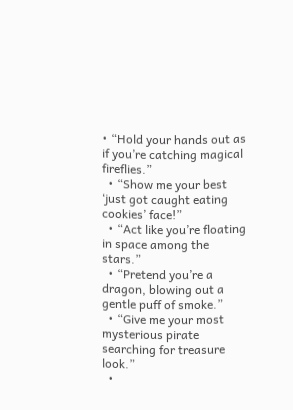• “Hold your hands out as if you’re catching magical fireflies.”
  • “Show me your best ‘just got caught eating cookies’ face!”
  • “Act like you’re floating in space among the stars.”
  • “Pretend you’re a dragon, blowing out a gentle puff of smoke.”
  • “Give me your most mysterious pirate searching for treasure look.”
  •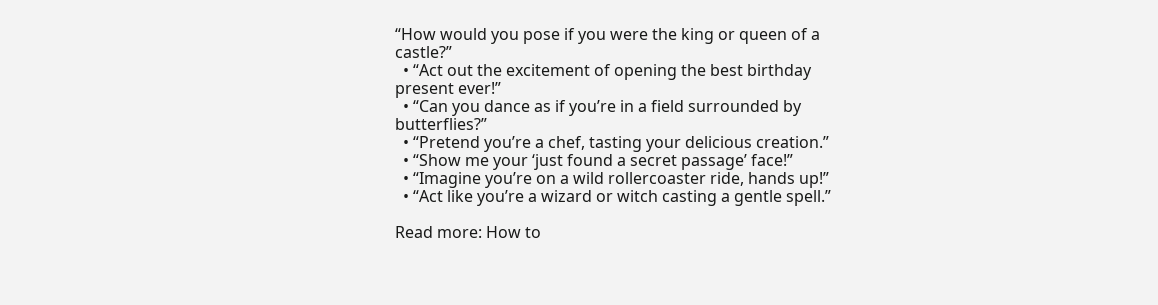“How would you pose if you were the king or queen of a castle?”
  • “Act out the excitement of opening the best birthday present ever!”
  • “Can you dance as if you’re in a field surrounded by butterflies?”
  • “Pretend you’re a chef, tasting your delicious creation.”
  • “Show me your ‘just found a secret passage’ face!”
  • “Imagine you’re on a wild rollercoaster ride, hands up!”
  • “Act like you’re a wizard or witch casting a gentle spell.”

Read more: How to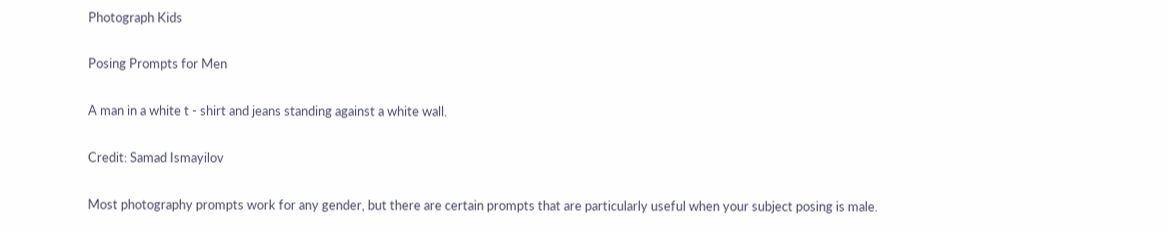Photograph Kids

Posing Prompts for Men

A man in a white t - shirt and jeans standing against a white wall.

Credit: Samad Ismayilov

Most photography prompts work for any gender, but there are certain prompts that are particularly useful when your subject posing is male.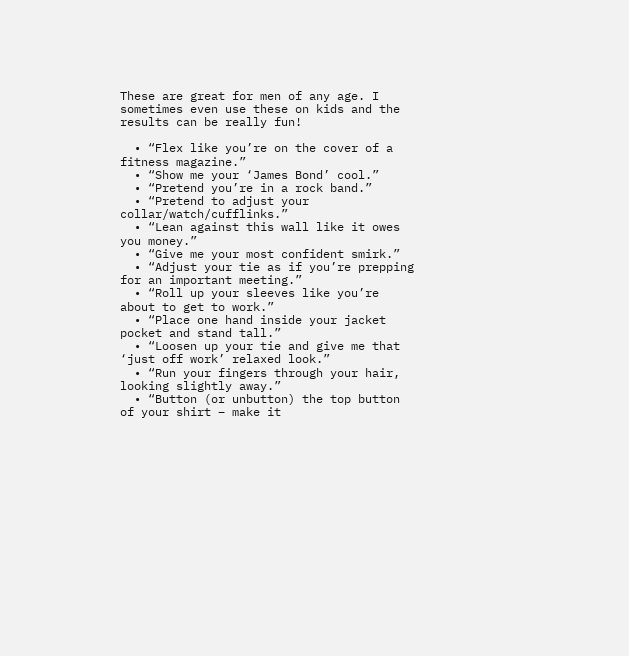These are great for men of any age. I sometimes even use these on kids and the results can be really fun!

  • “Flex like you’re on the cover of a fitness magazine.”
  • “Show me your ‘James Bond’ cool.”
  • “Pretend you’re in a rock band.”
  • “Pretend to adjust your collar/watch/cufflinks.”
  • “Lean against this wall like it owes you money.”
  • “Give me your most confident smirk.”
  • “Adjust your tie as if you’re prepping for an important meeting.”
  • “Roll up your sleeves like you’re about to get to work.”
  • “Place one hand inside your jacket pocket and stand tall.”
  • “Loosen up your tie and give me that ‘just off work’ relaxed look.”
  • “Run your fingers through your hair, looking slightly away.”
  • “Button (or unbutton) the top button of your shirt – make it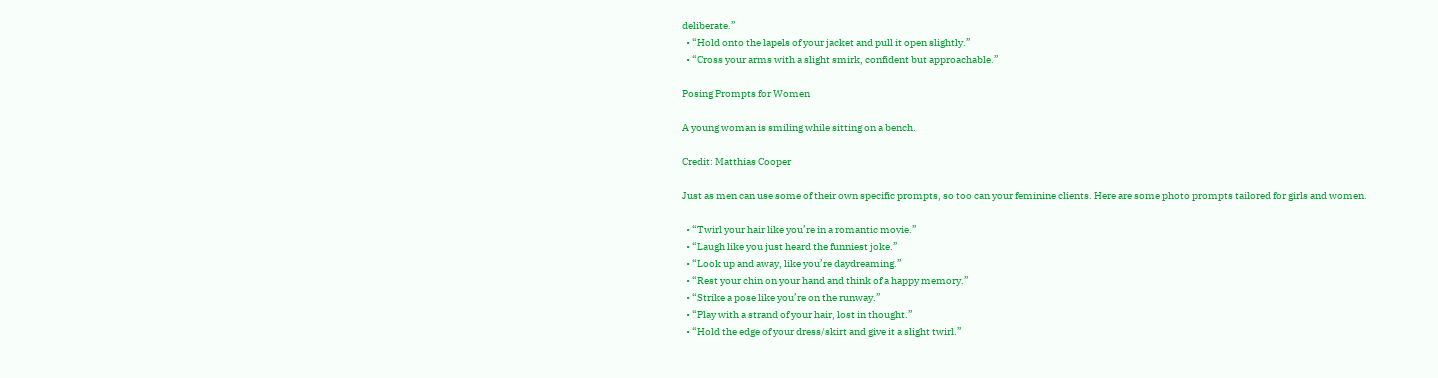deliberate.”
  • “Hold onto the lapels of your jacket and pull it open slightly.”
  • “Cross your arms with a slight smirk, confident but approachable.”

Posing Prompts for Women

A young woman is smiling while sitting on a bench.

Credit: Matthias Cooper

Just as men can use some of their own specific prompts, so too can your feminine clients. Here are some photo prompts tailored for girls and women.

  • “Twirl your hair like you’re in a romantic movie.”
  • “Laugh like you just heard the funniest joke.”
  • “Look up and away, like you’re daydreaming.”
  • “Rest your chin on your hand and think of a happy memory.”
  • “Strike a pose like you’re on the runway.”
  • “Play with a strand of your hair, lost in thought.”
  • “Hold the edge of your dress/skirt and give it a slight twirl.”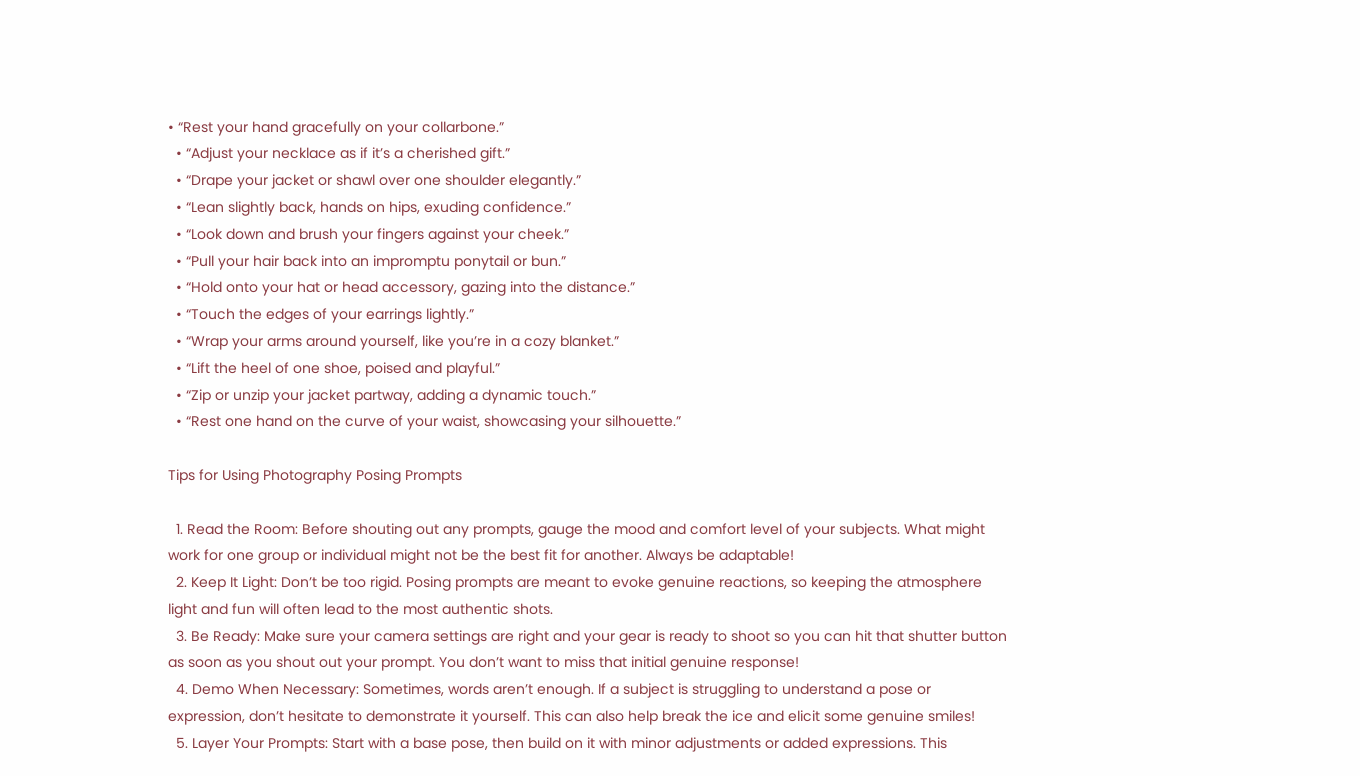• “Rest your hand gracefully on your collarbone.”
  • “Adjust your necklace as if it’s a cherished gift.”
  • “Drape your jacket or shawl over one shoulder elegantly.”
  • “Lean slightly back, hands on hips, exuding confidence.”
  • “Look down and brush your fingers against your cheek.”
  • “Pull your hair back into an impromptu ponytail or bun.”
  • “Hold onto your hat or head accessory, gazing into the distance.”
  • “Touch the edges of your earrings lightly.”
  • “Wrap your arms around yourself, like you’re in a cozy blanket.”
  • “Lift the heel of one shoe, poised and playful.”
  • “Zip or unzip your jacket partway, adding a dynamic touch.”
  • “Rest one hand on the curve of your waist, showcasing your silhouette.”

Tips for Using Photography Posing Prompts

  1. Read the Room: Before shouting out any prompts, gauge the mood and comfort level of your subjects. What might work for one group or individual might not be the best fit for another. Always be adaptable!
  2. Keep It Light: Don’t be too rigid. Posing prompts are meant to evoke genuine reactions, so keeping the atmosphere light and fun will often lead to the most authentic shots.
  3. Be Ready: Make sure your camera settings are right and your gear is ready to shoot so you can hit that shutter button as soon as you shout out your prompt. You don’t want to miss that initial genuine response!
  4. Demo When Necessary: Sometimes, words aren’t enough. If a subject is struggling to understand a pose or expression, don’t hesitate to demonstrate it yourself. This can also help break the ice and elicit some genuine smiles!
  5. Layer Your Prompts: Start with a base pose, then build on it with minor adjustments or added expressions. This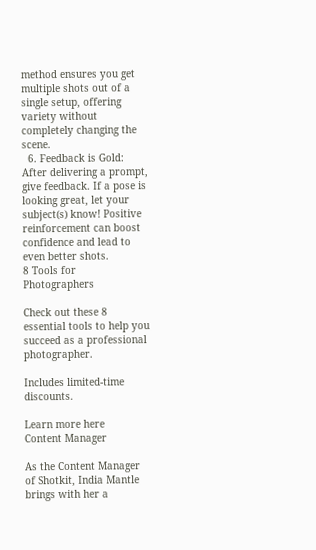method ensures you get multiple shots out of a single setup, offering variety without completely changing the scene.
  6. Feedback is Gold: After delivering a prompt, give feedback. If a pose is looking great, let your subject(s) know! Positive reinforcement can boost confidence and lead to even better shots.
8 Tools for Photographers

Check out these 8 essential tools to help you succeed as a professional photographer.

Includes limited-time discounts.

Learn more here
Content Manager

As the Content Manager of Shotkit, India Mantle brings with her a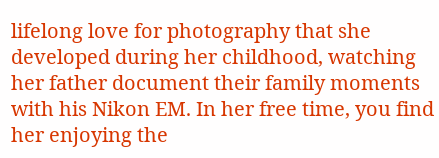lifelong love for photography that she developed during her childhood, watching her father document their family moments with his Nikon EM. In her free time, you find her enjoying the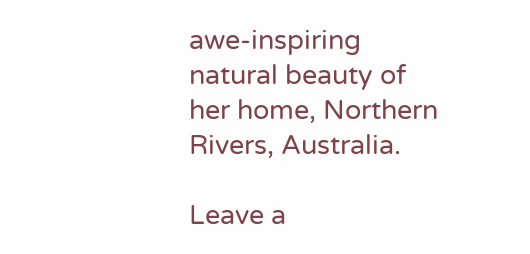awe-inspiring natural beauty of her home, Northern Rivers, Australia.

Leave a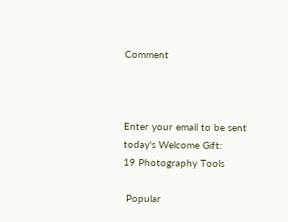Comment



Enter your email to be sent
today's Welcome Gift:
19 Photography Tools

 Popular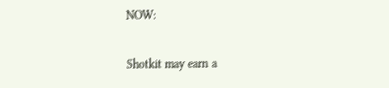NOW:

Shotkit may earn a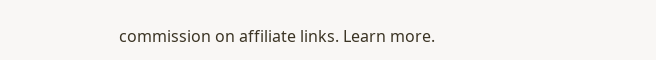commission on affiliate links. Learn more.